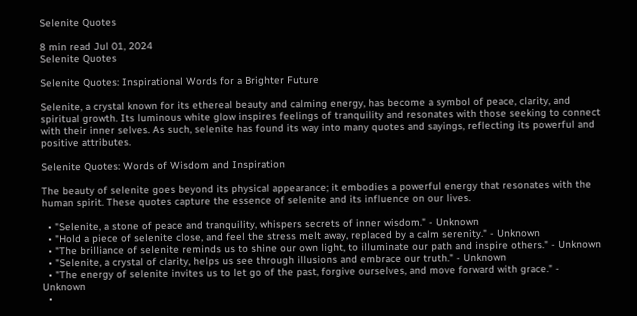Selenite Quotes

8 min read Jul 01, 2024
Selenite Quotes

Selenite Quotes: Inspirational Words for a Brighter Future

Selenite, a crystal known for its ethereal beauty and calming energy, has become a symbol of peace, clarity, and spiritual growth. Its luminous white glow inspires feelings of tranquility and resonates with those seeking to connect with their inner selves. As such, selenite has found its way into many quotes and sayings, reflecting its powerful and positive attributes.

Selenite Quotes: Words of Wisdom and Inspiration

The beauty of selenite goes beyond its physical appearance; it embodies a powerful energy that resonates with the human spirit. These quotes capture the essence of selenite and its influence on our lives.

  • "Selenite, a stone of peace and tranquility, whispers secrets of inner wisdom." - Unknown
  • "Hold a piece of selenite close, and feel the stress melt away, replaced by a calm serenity." - Unknown
  • "The brilliance of selenite reminds us to shine our own light, to illuminate our path and inspire others." - Unknown
  • "Selenite, a crystal of clarity, helps us see through illusions and embrace our truth." - Unknown
  • "The energy of selenite invites us to let go of the past, forgive ourselves, and move forward with grace." - Unknown
  •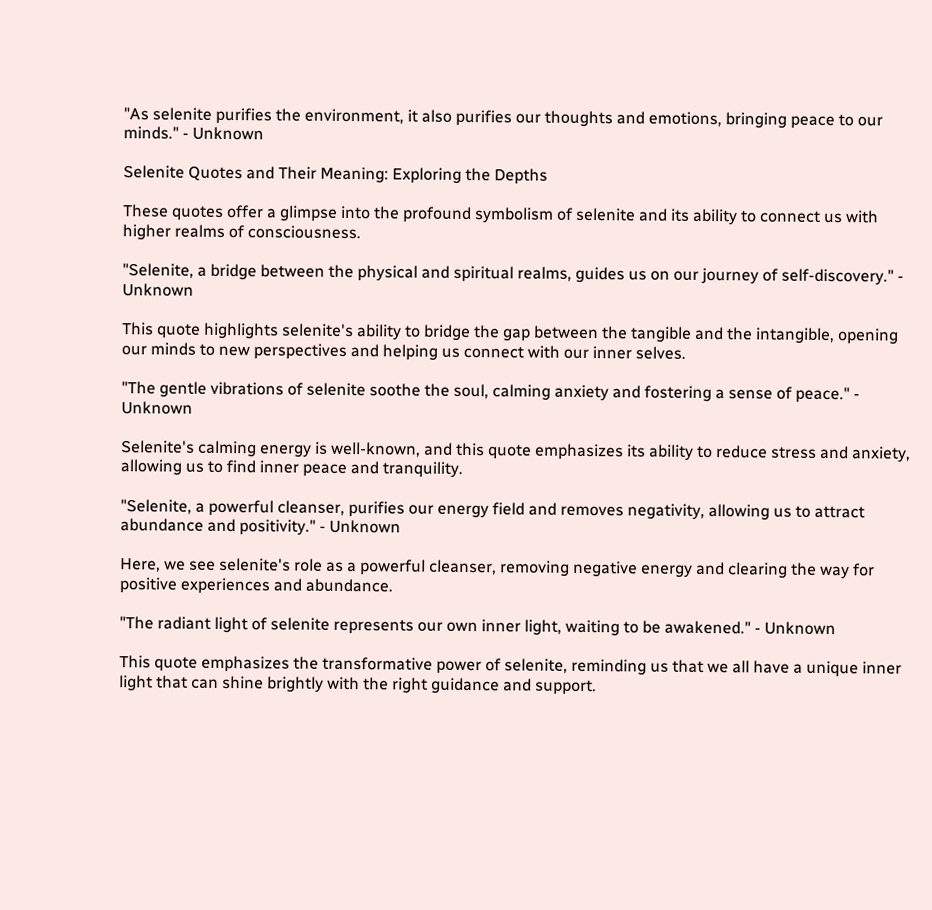"As selenite purifies the environment, it also purifies our thoughts and emotions, bringing peace to our minds." - Unknown

Selenite Quotes and Their Meaning: Exploring the Depths

These quotes offer a glimpse into the profound symbolism of selenite and its ability to connect us with higher realms of consciousness.

"Selenite, a bridge between the physical and spiritual realms, guides us on our journey of self-discovery." - Unknown

This quote highlights selenite's ability to bridge the gap between the tangible and the intangible, opening our minds to new perspectives and helping us connect with our inner selves.

"The gentle vibrations of selenite soothe the soul, calming anxiety and fostering a sense of peace." - Unknown

Selenite's calming energy is well-known, and this quote emphasizes its ability to reduce stress and anxiety, allowing us to find inner peace and tranquility.

"Selenite, a powerful cleanser, purifies our energy field and removes negativity, allowing us to attract abundance and positivity." - Unknown

Here, we see selenite's role as a powerful cleanser, removing negative energy and clearing the way for positive experiences and abundance.

"The radiant light of selenite represents our own inner light, waiting to be awakened." - Unknown

This quote emphasizes the transformative power of selenite, reminding us that we all have a unique inner light that can shine brightly with the right guidance and support.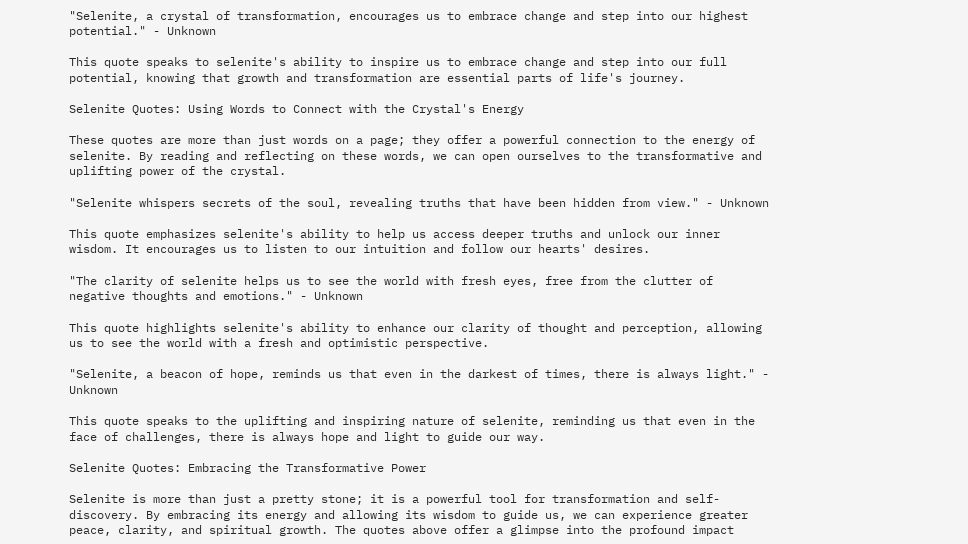"Selenite, a crystal of transformation, encourages us to embrace change and step into our highest potential." - Unknown

This quote speaks to selenite's ability to inspire us to embrace change and step into our full potential, knowing that growth and transformation are essential parts of life's journey.

Selenite Quotes: Using Words to Connect with the Crystal's Energy

These quotes are more than just words on a page; they offer a powerful connection to the energy of selenite. By reading and reflecting on these words, we can open ourselves to the transformative and uplifting power of the crystal.

"Selenite whispers secrets of the soul, revealing truths that have been hidden from view." - Unknown

This quote emphasizes selenite's ability to help us access deeper truths and unlock our inner wisdom. It encourages us to listen to our intuition and follow our hearts' desires.

"The clarity of selenite helps us to see the world with fresh eyes, free from the clutter of negative thoughts and emotions." - Unknown

This quote highlights selenite's ability to enhance our clarity of thought and perception, allowing us to see the world with a fresh and optimistic perspective.

"Selenite, a beacon of hope, reminds us that even in the darkest of times, there is always light." - Unknown

This quote speaks to the uplifting and inspiring nature of selenite, reminding us that even in the face of challenges, there is always hope and light to guide our way.

Selenite Quotes: Embracing the Transformative Power

Selenite is more than just a pretty stone; it is a powerful tool for transformation and self-discovery. By embracing its energy and allowing its wisdom to guide us, we can experience greater peace, clarity, and spiritual growth. The quotes above offer a glimpse into the profound impact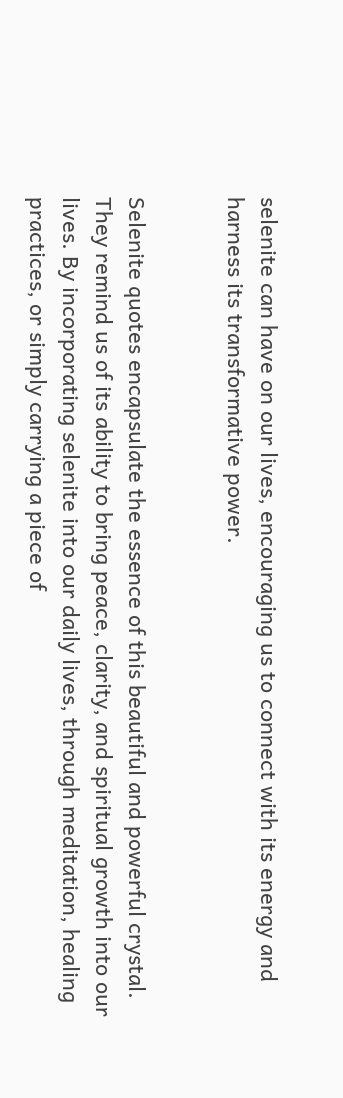selenite can have on our lives, encouraging us to connect with its energy and harness its transformative power.


Selenite quotes encapsulate the essence of this beautiful and powerful crystal. They remind us of its ability to bring peace, clarity, and spiritual growth into our lives. By incorporating selenite into our daily lives, through meditation, healing practices, or simply carrying a piece of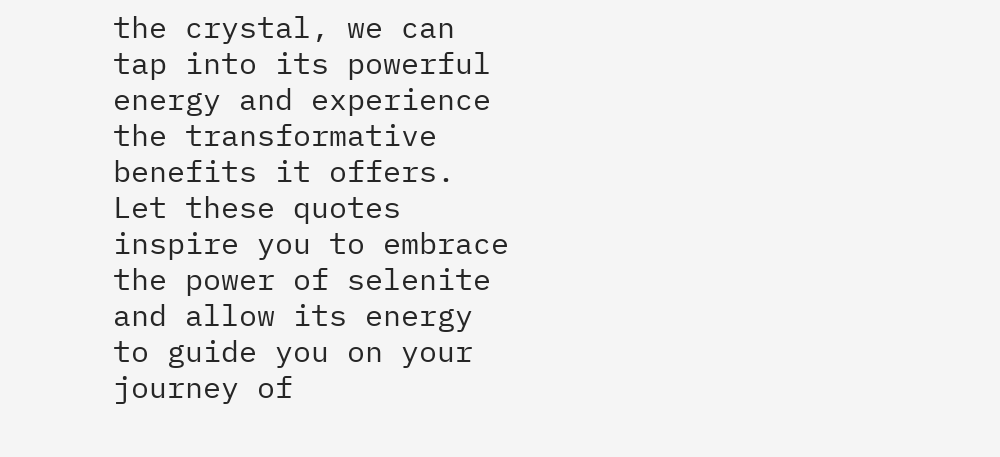the crystal, we can tap into its powerful energy and experience the transformative benefits it offers. Let these quotes inspire you to embrace the power of selenite and allow its energy to guide you on your journey of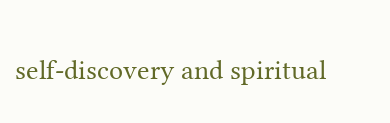self-discovery and spiritual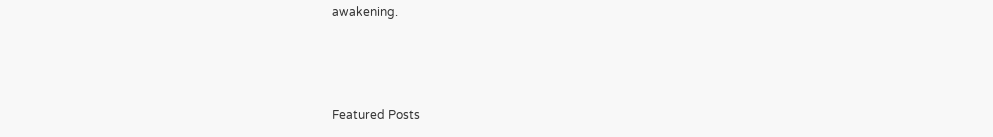awakening.



Featured Posts